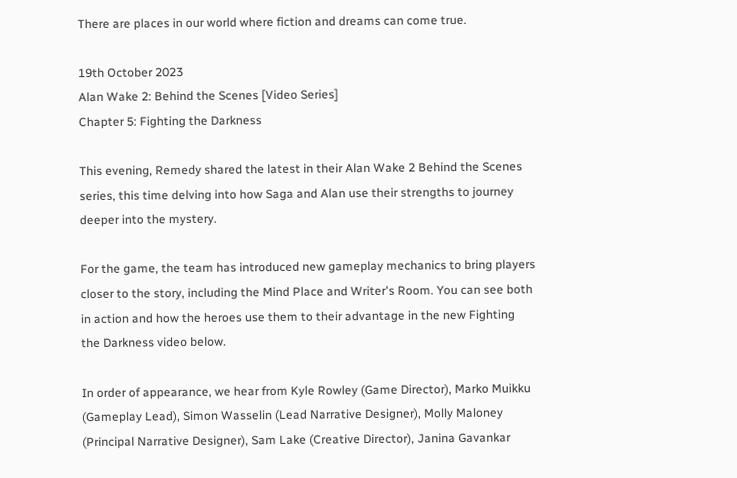There are places in our world where fiction and dreams can come true.

19th October 2023
Alan Wake 2: Behind the Scenes [Video Series]
Chapter 5: Fighting the Darkness

This evening, Remedy shared the latest in their Alan Wake 2 Behind the Scenes series, this time delving into how Saga and Alan use their strengths to journey deeper into the mystery.

For the game, the team has introduced new gameplay mechanics to bring players closer to the story, including the Mind Place and Writer's Room. You can see both in action and how the heroes use them to their advantage in the new Fighting the Darkness video below.

In order of appearance, we hear from Kyle Rowley (Game Director), Marko Muikku (Gameplay Lead), Simon Wasselin (Lead Narrative Designer), Molly Maloney (Principal Narrative Designer), Sam Lake (Creative Director), Janina Gavankar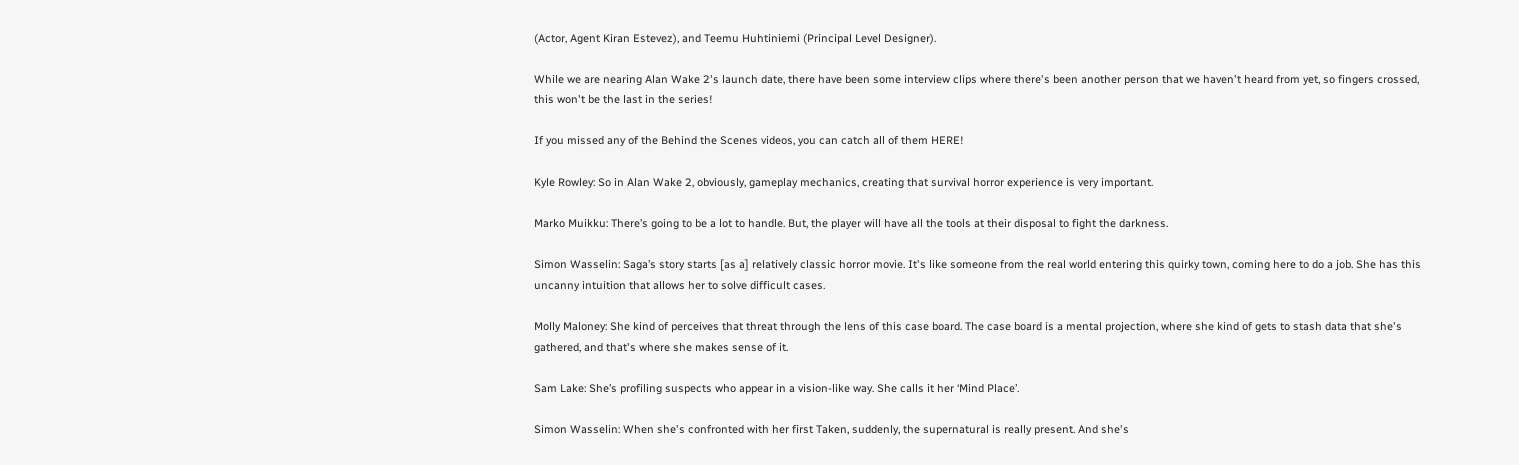(Actor, Agent Kiran Estevez), and Teemu Huhtiniemi (Principal Level Designer).

While we are nearing Alan Wake 2's launch date, there have been some interview clips where there's been another person that we haven't heard from yet, so fingers crossed, this won't be the last in the series!

If you missed any of the Behind the Scenes videos, you can catch all of them HERE!

Kyle Rowley: So in Alan Wake 2, obviously, gameplay mechanics, creating that survival horror experience is very important.

Marko Muikku: There’s going to be a lot to handle. But, the player will have all the tools at their disposal to fight the darkness.

Simon Wasselin: Saga’s story starts [as a] relatively classic horror movie. It's like someone from the real world entering this quirky town, coming here to do a job. She has this uncanny intuition that allows her to solve difficult cases.

Molly Maloney: She kind of perceives that threat through the lens of this case board. The case board is a mental projection, where she kind of gets to stash data that she's gathered, and that's where she makes sense of it.

Sam Lake: She’s profiling suspects who appear in a vision-like way. She calls it her ‘Mind Place’.

Simon Wasselin: When she's confronted with her first Taken, suddenly, the supernatural is really present. And she's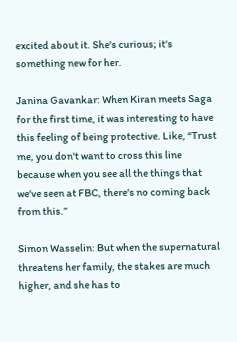excited about it. She's curious; it's something new for her.

Janina Gavankar: When Kiran meets Saga for the first time, it was interesting to have this feeling of being protective. Like, “Trust me, you don't want to cross this line because when you see all the things that we've seen at FBC, there's no coming back from this.”

Simon Wasselin: But when the supernatural threatens her family, the stakes are much higher, and she has to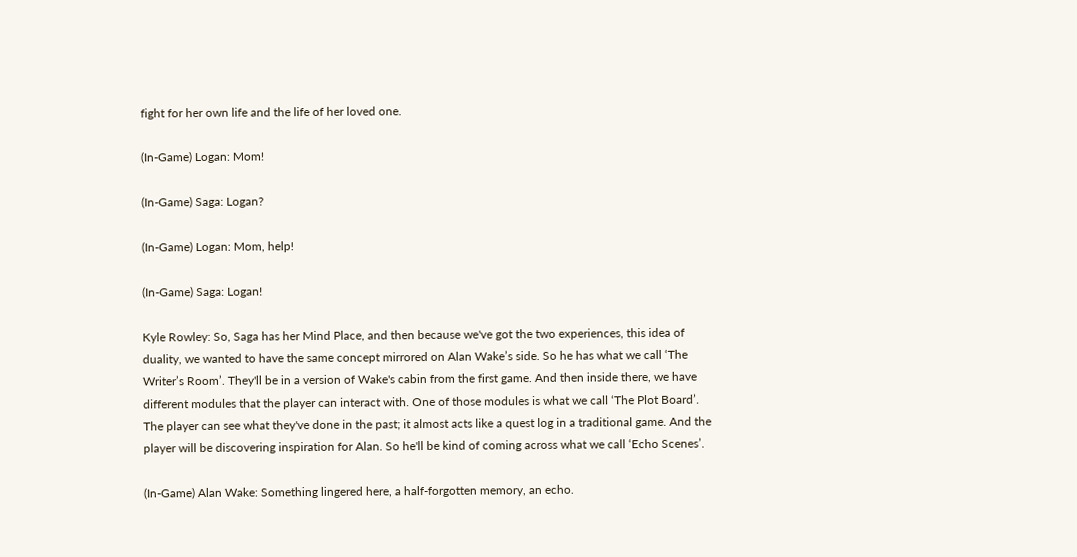fight for her own life and the life of her loved one.

(In-Game) Logan: Mom!

(In-Game) Saga: Logan?

(In-Game) Logan: Mom, help!

(In-Game) Saga: Logan!

Kyle Rowley: So, Saga has her Mind Place, and then because we've got the two experiences, this idea of duality, we wanted to have the same concept mirrored on Alan Wake’s side. So he has what we call ‘The Writer’s Room’. They'll be in a version of Wake's cabin from the first game. And then inside there, we have different modules that the player can interact with. One of those modules is what we call ‘The Plot Board’. The player can see what they've done in the past; it almost acts like a quest log in a traditional game. And the player will be discovering inspiration for Alan. So he'll be kind of coming across what we call ‘Echo Scenes’.

(In-Game) Alan Wake: Something lingered here, a half-forgotten memory, an echo.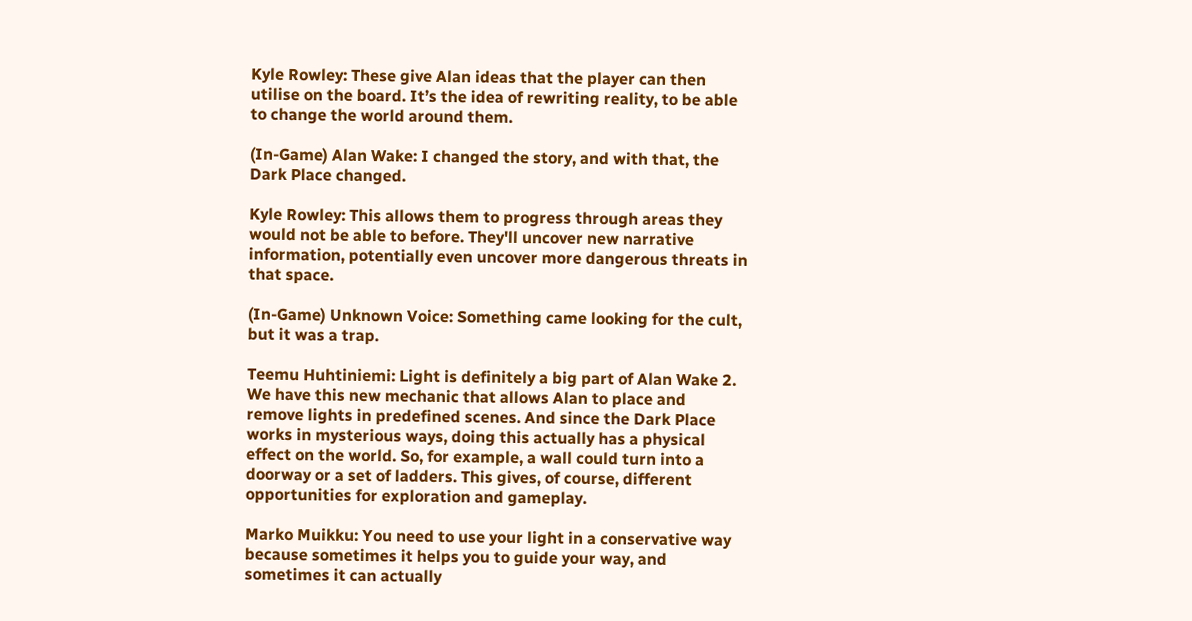Kyle Rowley: These give Alan ideas that the player can then utilise on the board. It’s the idea of rewriting reality, to be able to change the world around them.

(In-Game) Alan Wake: I changed the story, and with that, the Dark Place changed.

Kyle Rowley: This allows them to progress through areas they would not be able to before. They'll uncover new narrative information, potentially even uncover more dangerous threats in that space.

(In-Game) Unknown Voice: Something came looking for the cult, but it was a trap.

Teemu Huhtiniemi: Light is definitely a big part of Alan Wake 2. We have this new mechanic that allows Alan to place and remove lights in predefined scenes. And since the Dark Place works in mysterious ways, doing this actually has a physical effect on the world. So, for example, a wall could turn into a doorway or a set of ladders. This gives, of course, different opportunities for exploration and gameplay.

Marko Muikku: You need to use your light in a conservative way because sometimes it helps you to guide your way, and sometimes it can actually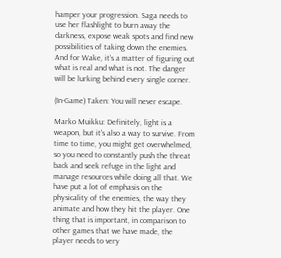hamper your progression. Saga needs to use her flashlight to burn away the darkness, expose weak spots and find new possibilities of taking down the enemies. And for Wake, it’s a matter of figuring out what is real and what is not. The danger will be lurking behind every single corner.

(In-Game) Taken: You will never escape.

Marko Muikku: Definitely, light is a weapon, but it's also a way to survive. From time to time, you might get overwhelmed, so you need to constantly push the threat back and seek refuge in the light and manage resources while doing all that. We have put a lot of emphasis on the physicality of the enemies, the way they animate and how they hit the player. One thing that is important, in comparison to other games that we have made, the player needs to very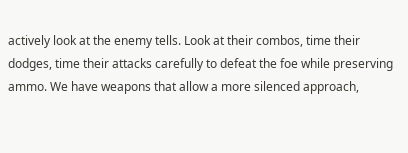actively look at the enemy tells. Look at their combos, time their dodges, time their attacks carefully to defeat the foe while preserving ammo. We have weapons that allow a more silenced approach,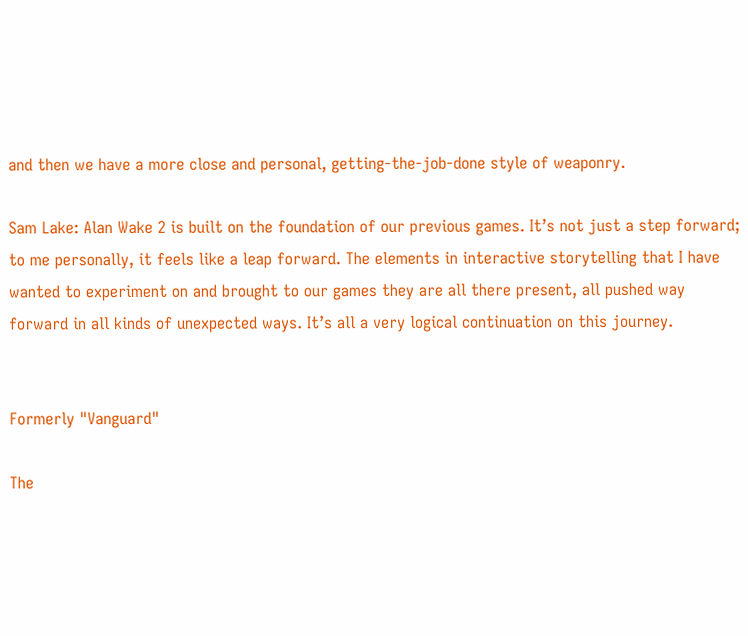and then we have a more close and personal, getting-the-job-done style of weaponry.

Sam Lake: Alan Wake 2 is built on the foundation of our previous games. It’s not just a step forward; to me personally, it feels like a leap forward. The elements in interactive storytelling that I have wanted to experiment on and brought to our games they are all there present, all pushed way forward in all kinds of unexpected ways. It’s all a very logical continuation on this journey.


Formerly "Vanguard"

The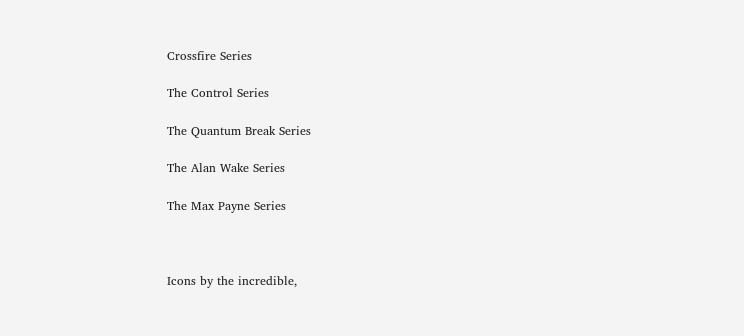Crossfire Series

The Control Series

The Quantum Break Series

The Alan Wake Series

The Max Payne Series



Icons by the incredible,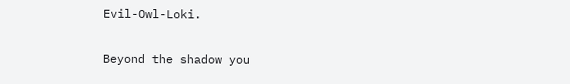Evil-Owl-Loki.

Beyond the shadow you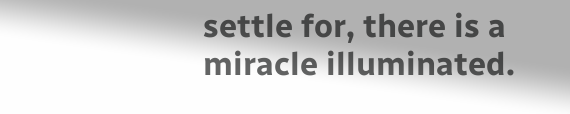settle for, there is a miracle illuminated.